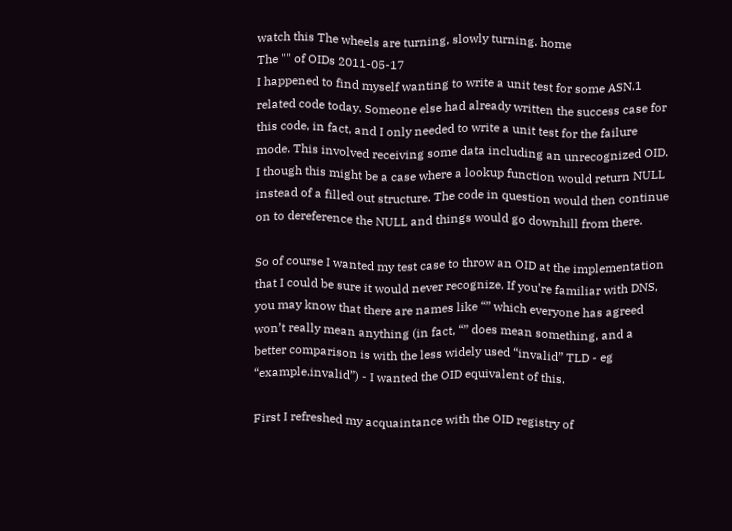watch this The wheels are turning, slowly turning. home
The "" of OIDs 2011-05-17
I happened to find myself wanting to write a unit test for some ASN.1 related code today. Someone else had already written the success case for this code, in fact, and I only needed to write a unit test for the failure mode. This involved receiving some data including an unrecognized OID. I though this might be a case where a lookup function would return NULL instead of a filled out structure. The code in question would then continue on to dereference the NULL and things would go downhill from there.

So of course I wanted my test case to throw an OID at the implementation that I could be sure it would never recognize. If you’re familiar with DNS, you may know that there are names like “” which everyone has agreed won’t really mean anything (in fact, “” does mean something, and a better comparison is with the less widely used “invalid” TLD - eg “example.invalid”) - I wanted the OID equivalent of this.

First I refreshed my acquaintance with the OID registry of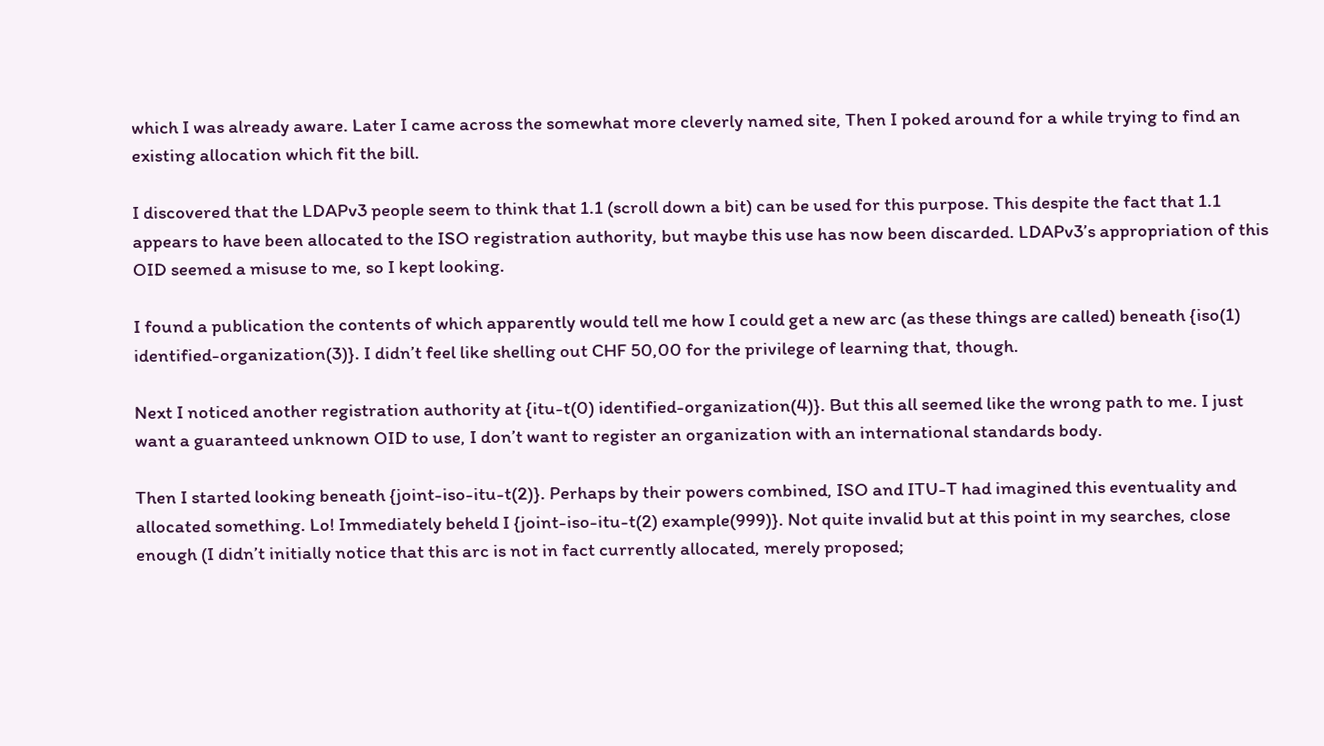which I was already aware. Later I came across the somewhat more cleverly named site, Then I poked around for a while trying to find an existing allocation which fit the bill.

I discovered that the LDAPv3 people seem to think that 1.1 (scroll down a bit) can be used for this purpose. This despite the fact that 1.1 appears to have been allocated to the ISO registration authority, but maybe this use has now been discarded. LDAPv3’s appropriation of this OID seemed a misuse to me, so I kept looking.

I found a publication the contents of which apparently would tell me how I could get a new arc (as these things are called) beneath {iso(1) identified-organization(3)}. I didn’t feel like shelling out CHF 50,00 for the privilege of learning that, though.

Next I noticed another registration authority at {itu-t(0) identified-organization(4)}. But this all seemed like the wrong path to me. I just want a guaranteed unknown OID to use, I don’t want to register an organization with an international standards body.

Then I started looking beneath {joint-iso-itu-t(2)}. Perhaps by their powers combined, ISO and ITU-T had imagined this eventuality and allocated something. Lo! Immediately beheld I {joint-iso-itu-t(2) example(999)}. Not quite invalid but at this point in my searches, close enough (I didn’t initially notice that this arc is not in fact currently allocated, merely proposed;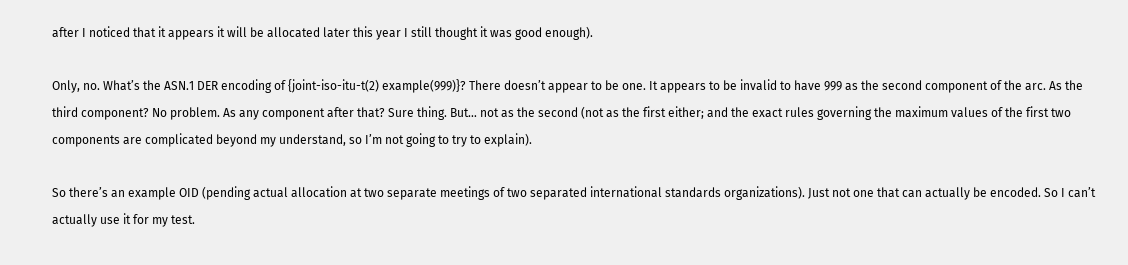after I noticed that it appears it will be allocated later this year I still thought it was good enough).

Only, no. What’s the ASN.1 DER encoding of {joint-iso-itu-t(2) example(999)}? There doesn’t appear to be one. It appears to be invalid to have 999 as the second component of the arc. As the third component? No problem. As any component after that? Sure thing. But… not as the second (not as the first either; and the exact rules governing the maximum values of the first two components are complicated beyond my understand, so I’m not going to try to explain).

So there’s an example OID (pending actual allocation at two separate meetings of two separated international standards organizations). Just not one that can actually be encoded. So I can’t actually use it for my test.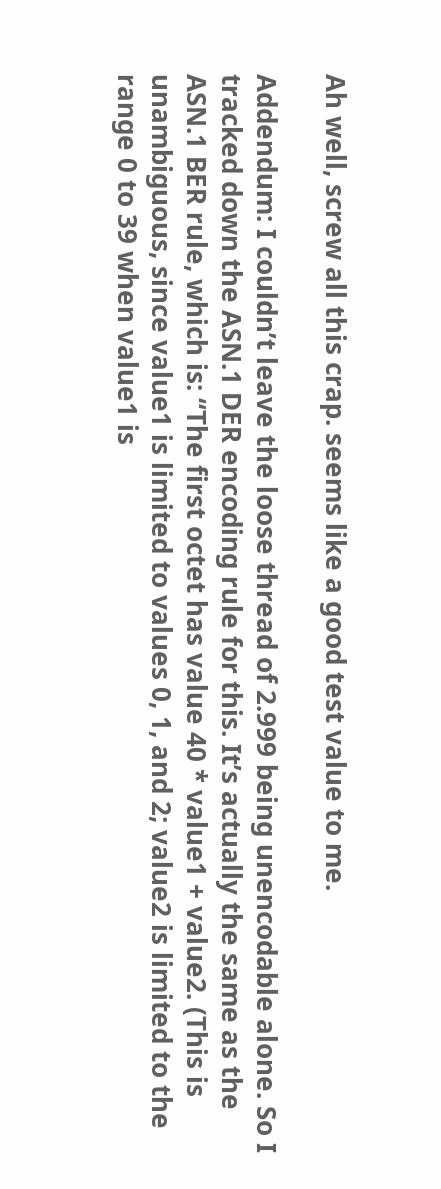Ah well, screw all this crap. seems like a good test value to me.

Addendum: I couldn’t leave the loose thread of 2.999 being unencodable alone. So I tracked down the ASN.1 DER encoding rule for this. It’s actually the same as the ASN.1 BER rule, which is: “The first octet has value 40 * value1 + value2. (This is unambiguous, since value1 is limited to values 0, 1, and 2; value2 is limited to the range 0 to 39 when value1 is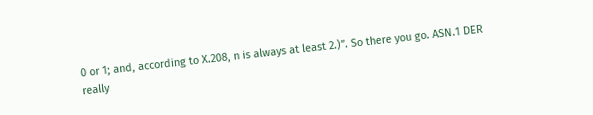0 or 1; and, according to X.208, n is always at least 2.)”. So there you go. ASN.1 DER really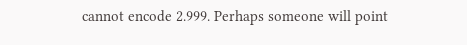cannot encode 2.999. Perhaps someone will point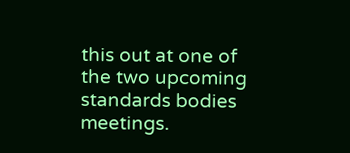this out at one of the two upcoming standards bodies meetings.